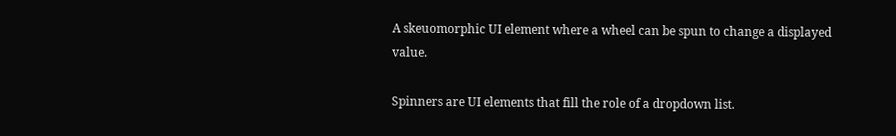A skeuomorphic UI element where a wheel can be spun to change a displayed value.

Spinners are UI elements that fill the role of a dropdown list.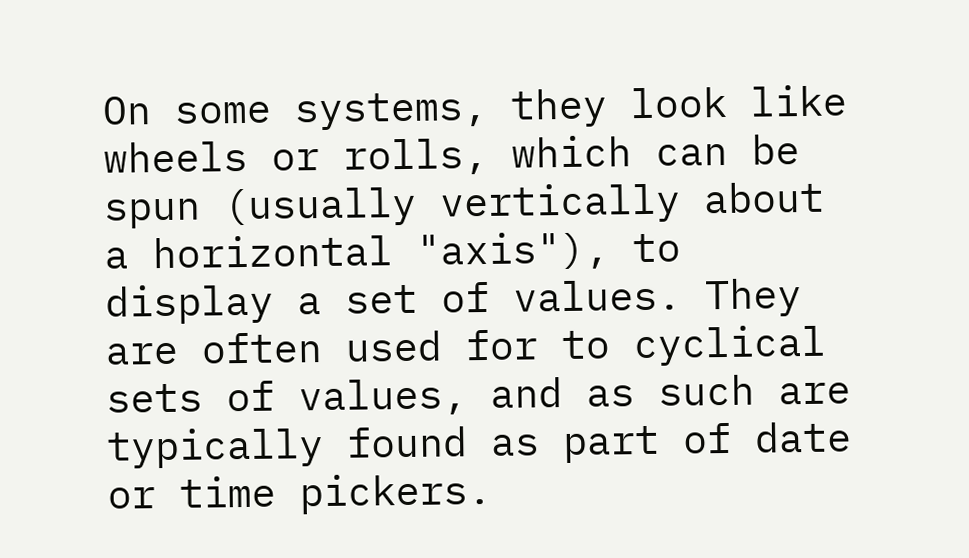On some systems, they look like wheels or rolls, which can be spun (usually vertically about a horizontal "axis"), to display a set of values. They are often used for to cyclical sets of values, and as such are typically found as part of date or time pickers.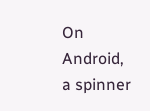On Android, a spinner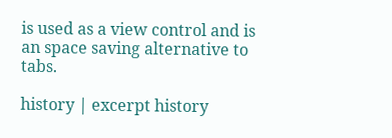is used as a view control and is an space saving alternative to tabs.

history | excerpt history